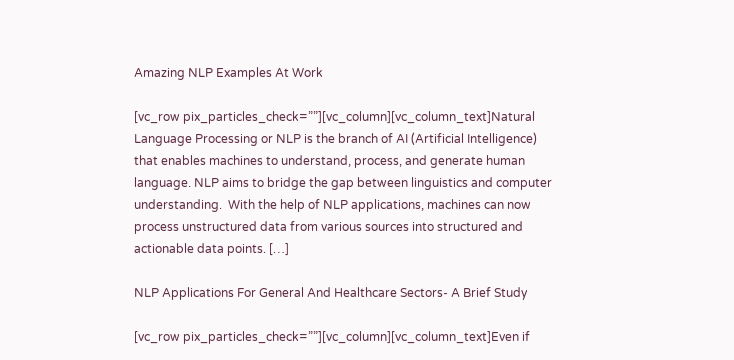Amazing NLP Examples At Work

[vc_row pix_particles_check=””][vc_column][vc_column_text]Natural Language Processing or NLP is the branch of AI (Artificial Intelligence) that enables machines to understand, process, and generate human language. NLP aims to bridge the gap between linguistics and computer understanding.  With the help of NLP applications, machines can now process unstructured data from various sources into structured and actionable data points. […]

NLP Applications For General And Healthcare Sectors- A Brief Study

[vc_row pix_particles_check=””][vc_column][vc_column_text]Even if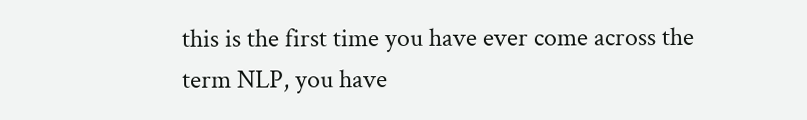this is the first time you have ever come across the term NLP, you have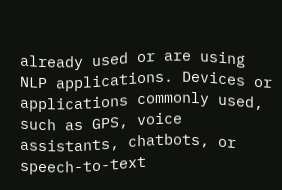already used or are using NLP applications. Devices or applications commonly used, such as GPS, voice assistants, chatbots, or speech-to-text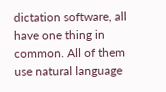dictation software, all have one thing in common. All of them use natural language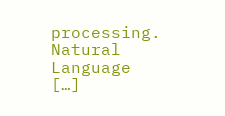processing. Natural Language […]